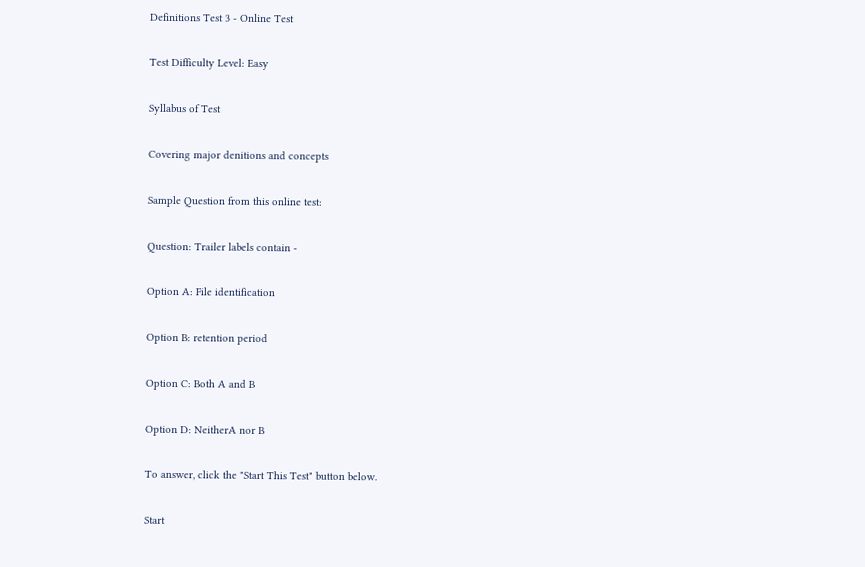Definitions Test 3 - Online Test

Test Difficulty Level: Easy

Syllabus of Test

Covering major denitions and concepts

Sample Question from this online test:

Question: Trailer labels contain -

Option A: File identification

Option B: retention period

Option C: Both A and B

Option D: NeitherA nor B

To answer, click the "Start This Test" button below.

Start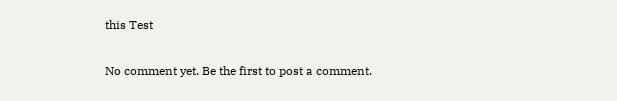this Test


No comment yet. Be the first to post a comment.